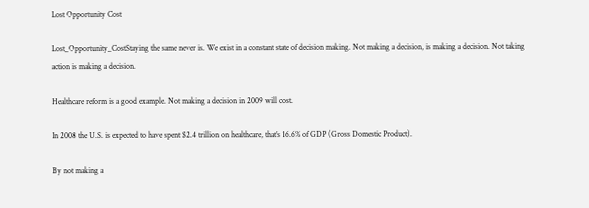Lost Opportunity Cost

Lost_Opportunity_CostStaying the same never is. We exist in a constant state of decision making. Not making a decision, is making a decision. Not taking action is making a decision.

Healthcare reform is a good example. Not making a decision in 2009 will cost.

In 2008 the U.S. is expected to have spent $2.4 trillion on healthcare, that’s 16.6% of GDP (Gross Domestic Product).

By not making a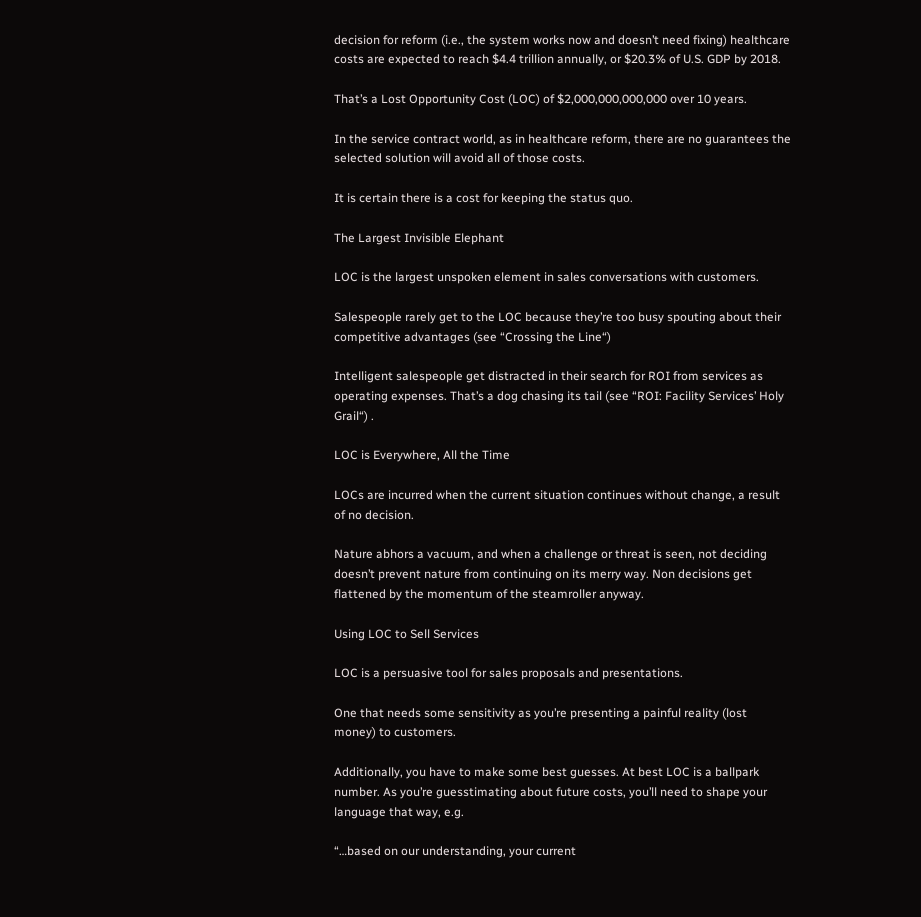decision for reform (i.e., the system works now and doesn’t need fixing) healthcare costs are expected to reach $4.4 trillion annually, or $20.3% of U.S. GDP by 2018.

That’s a Lost Opportunity Cost (LOC) of $2,000,000,000,000 over 10 years.

In the service contract world, as in healthcare reform, there are no guarantees the selected solution will avoid all of those costs.

It is certain there is a cost for keeping the status quo.

The Largest Invisible Elephant

LOC is the largest unspoken element in sales conversations with customers.

Salespeople rarely get to the LOC because they’re too busy spouting about their competitive advantages (see “Crossing the Line“)

Intelligent salespeople get distracted in their search for ROI from services as operating expenses. That’s a dog chasing its tail (see “ROI: Facility Services’ Holy Grail“) .

LOC is Everywhere, All the Time

LOCs are incurred when the current situation continues without change, a result of no decision.

Nature abhors a vacuum, and when a challenge or threat is seen, not deciding doesn’t prevent nature from continuing on its merry way. Non decisions get flattened by the momentum of the steamroller anyway.

Using LOC to Sell Services

LOC is a persuasive tool for sales proposals and presentations.

One that needs some sensitivity as you’re presenting a painful reality (lost money) to customers.

Additionally, you have to make some best guesses. At best LOC is a ballpark number. As you’re guesstimating about future costs, you’ll need to shape your language that way, e.g.

“…based on our understanding, your current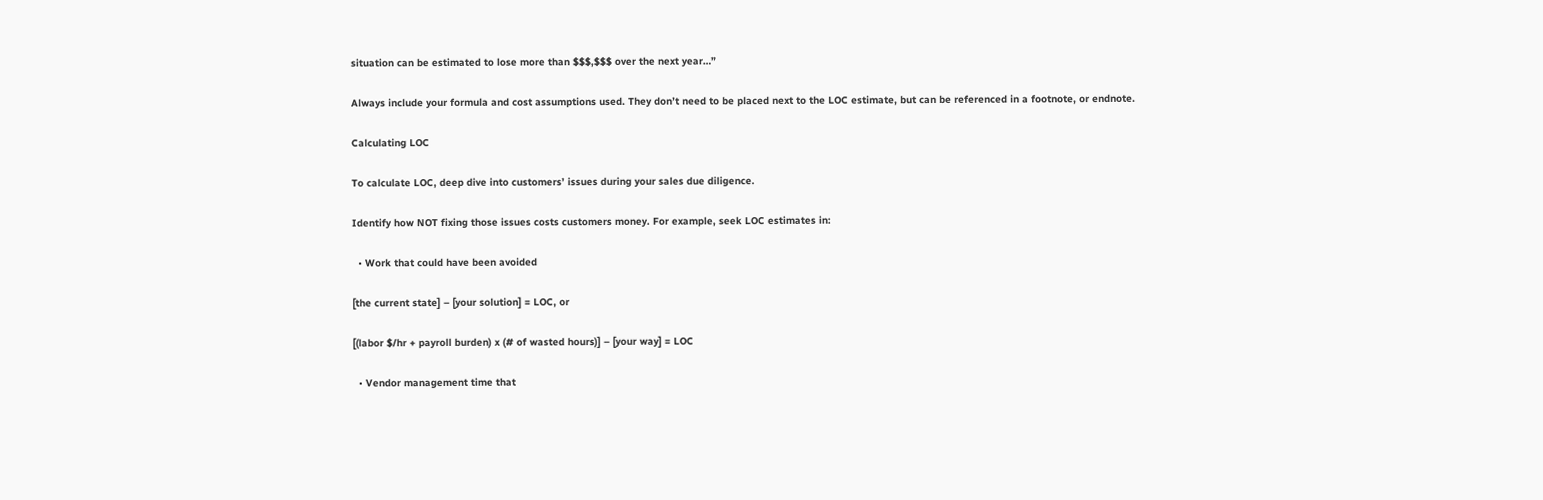situation can be estimated to lose more than $$$,$$$ over the next year…”

Always include your formula and cost assumptions used. They don’t need to be placed next to the LOC estimate, but can be referenced in a footnote, or endnote.

Calculating LOC

To calculate LOC, deep dive into customers’ issues during your sales due diligence.

Identify how NOT fixing those issues costs customers money. For example, seek LOC estimates in:

  • Work that could have been avoided

[the current state] – [your solution] = LOC, or

[(labor $/hr + payroll burden) x (# of wasted hours)] – [your way] = LOC

  • Vendor management time that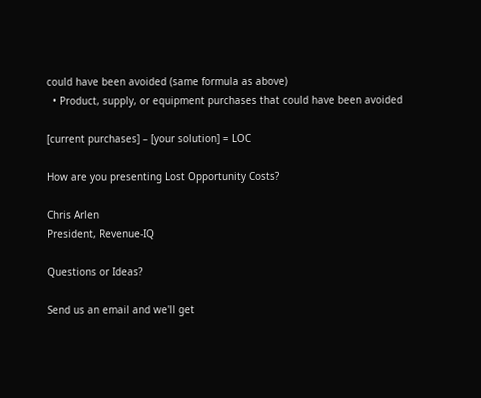could have been avoided (same formula as above)
  • Product, supply, or equipment purchases that could have been avoided

[current purchases] – [your solution] = LOC

How are you presenting Lost Opportunity Costs?

Chris Arlen
President, Revenue-IQ

Questions or Ideas?

Send us an email and we'll get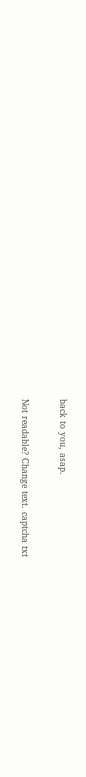back to you, asap.

Not readable? Change text. captcha txt